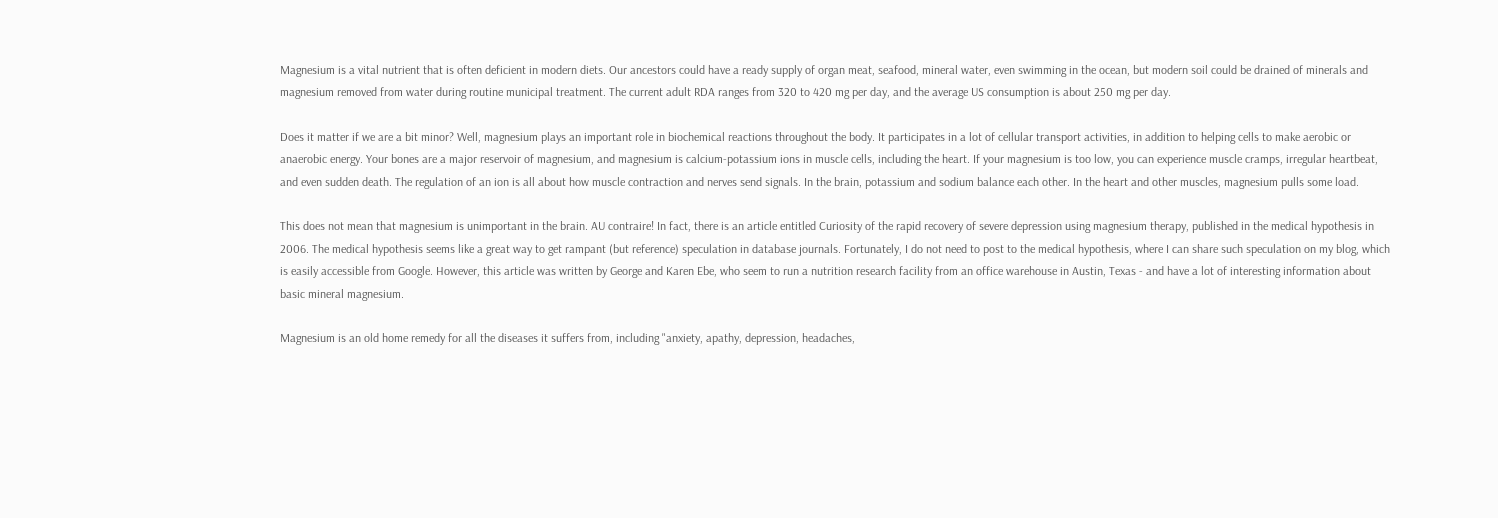Magnesium is a vital nutrient that is often deficient in modern diets. Our ancestors could have a ready supply of organ meat, seafood, mineral water, even swimming in the ocean, but modern soil could be drained of minerals and magnesium removed from water during routine municipal treatment. The current adult RDA ranges from 320 to 420 mg per day, and the average US consumption is about 250 mg per day.

Does it matter if we are a bit minor? Well, magnesium plays an important role in biochemical reactions throughout the body. It participates in a lot of cellular transport activities, in addition to helping cells to make aerobic or anaerobic energy. Your bones are a major reservoir of magnesium, and magnesium is calcium-potassium ions in muscle cells, including the heart. If your magnesium is too low, you can experience muscle cramps, irregular heartbeat, and even sudden death. The regulation of an ion is all about how muscle contraction and nerves send signals. In the brain, potassium and sodium balance each other. In the heart and other muscles, magnesium pulls some load.

This does not mean that magnesium is unimportant in the brain. AU contraire! In fact, there is an article entitled Curiosity of the rapid recovery of severe depression using magnesium therapy, published in the medical hypothesis in 2006. The medical hypothesis seems like a great way to get rampant (but reference) speculation in database journals. Fortunately, I do not need to post to the medical hypothesis, where I can share such speculation on my blog, which is easily accessible from Google. However, this article was written by George and Karen Ebe, who seem to run a nutrition research facility from an office warehouse in Austin, Texas - and have a lot of interesting information about basic mineral magnesium.

Magnesium is an old home remedy for all the diseases it suffers from, including "anxiety, apathy, depression, headaches,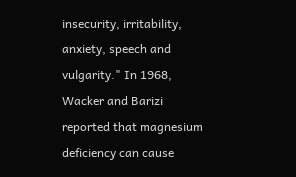insecurity, irritability, anxiety, speech and vulgarity." In 1968, Wacker and Barizi reported that magnesium deficiency can cause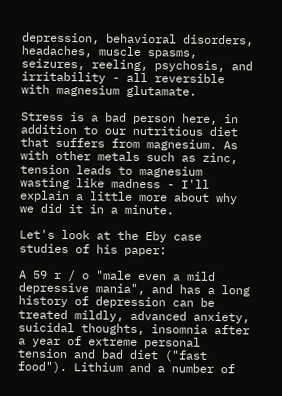depression, behavioral disorders, headaches, muscle spasms, seizures, reeling, psychosis, and irritability - all reversible with magnesium glutamate.

Stress is a bad person here, in addition to our nutritious diet that suffers from magnesium. As with other metals such as zinc, tension leads to magnesium wasting like madness - I'll explain a little more about why we did it in a minute.

Let's look at the Eby case studies of his paper:

A 59 r / o "male even a mild depressive mania", and has a long history of depression can be treated mildly, advanced anxiety, suicidal thoughts, insomnia after a year of extreme personal tension and bad diet ("fast food"). Lithium and a number of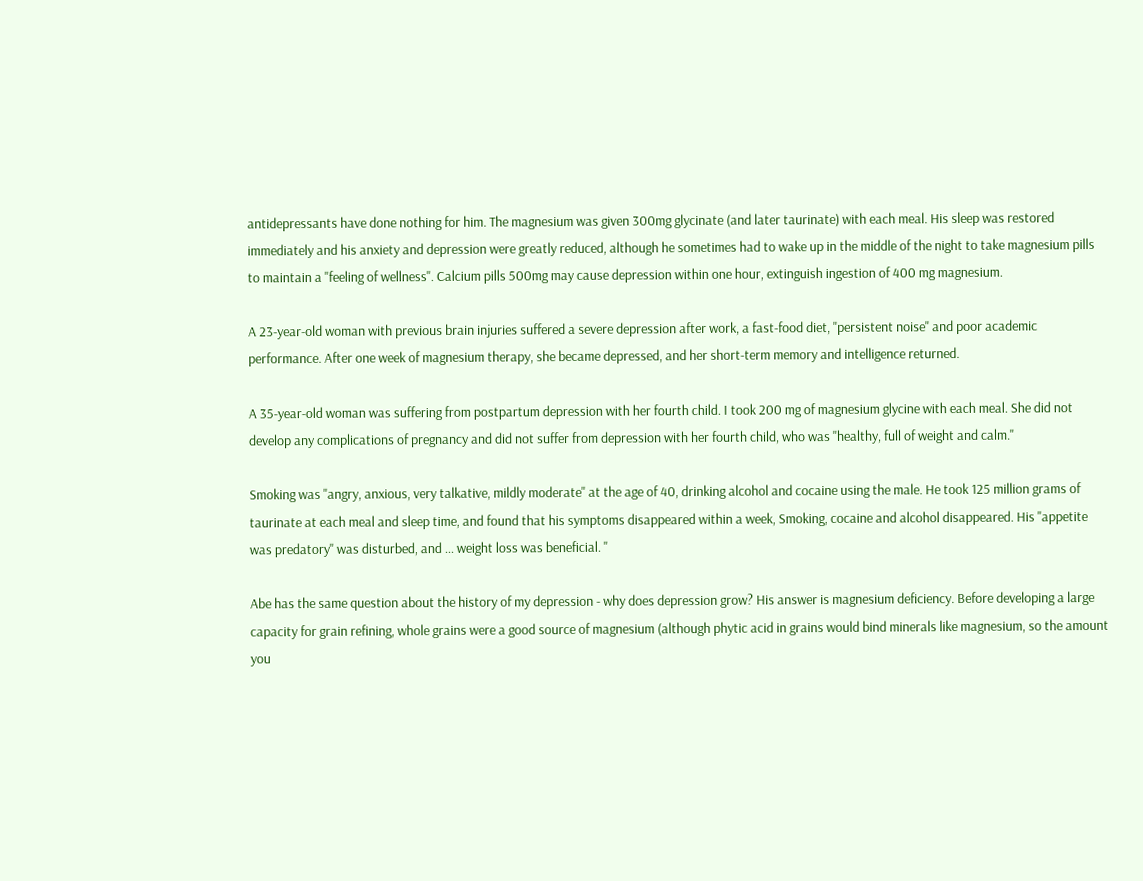antidepressants have done nothing for him. The magnesium was given 300mg glycinate (and later taurinate) with each meal. His sleep was restored immediately and his anxiety and depression were greatly reduced, although he sometimes had to wake up in the middle of the night to take magnesium pills to maintain a "feeling of wellness". Calcium pills 500mg may cause depression within one hour, extinguish ingestion of 400 mg magnesium.

A 23-year-old woman with previous brain injuries suffered a severe depression after work, a fast-food diet, "persistent noise" and poor academic performance. After one week of magnesium therapy, she became depressed, and her short-term memory and intelligence returned.

A 35-year-old woman was suffering from postpartum depression with her fourth child. I took 200 mg of magnesium glycine with each meal. She did not develop any complications of pregnancy and did not suffer from depression with her fourth child, who was "healthy, full of weight and calm."

Smoking was "angry, anxious, very talkative, mildly moderate" at the age of 40, drinking alcohol and cocaine using the male. He took 125 million grams of taurinate at each meal and sleep time, and found that his symptoms disappeared within a week, Smoking, cocaine and alcohol disappeared. His "appetite was predatory" was disturbed, and ... weight loss was beneficial. "

Abe has the same question about the history of my depression - why does depression grow? His answer is magnesium deficiency. Before developing a large capacity for grain refining, whole grains were a good source of magnesium (although phytic acid in grains would bind minerals like magnesium, so the amount you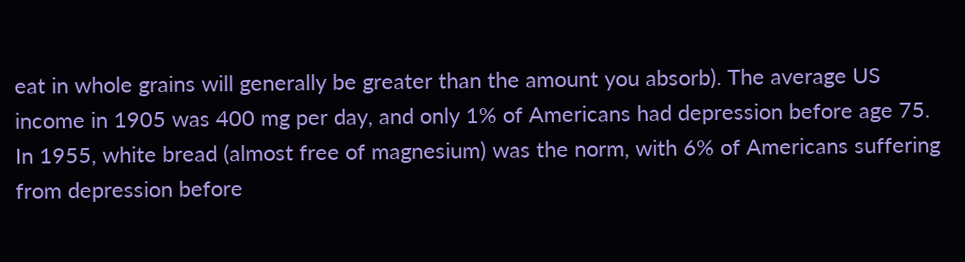eat in whole grains will generally be greater than the amount you absorb). The average US income in 1905 was 400 mg per day, and only 1% of Americans had depression before age 75. In 1955, white bread (almost free of magnesium) was the norm, with 6% of Americans suffering from depression before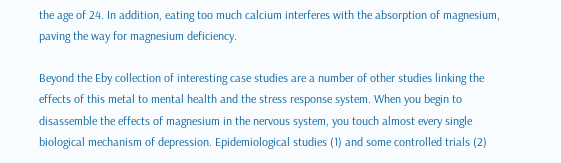the age of 24. In addition, eating too much calcium interferes with the absorption of magnesium, paving the way for magnesium deficiency.

Beyond the Eby collection of interesting case studies are a number of other studies linking the effects of this metal to mental health and the stress response system. When you begin to disassemble the effects of magnesium in the nervous system, you touch almost every single biological mechanism of depression. Epidemiological studies (1) and some controlled trials (2)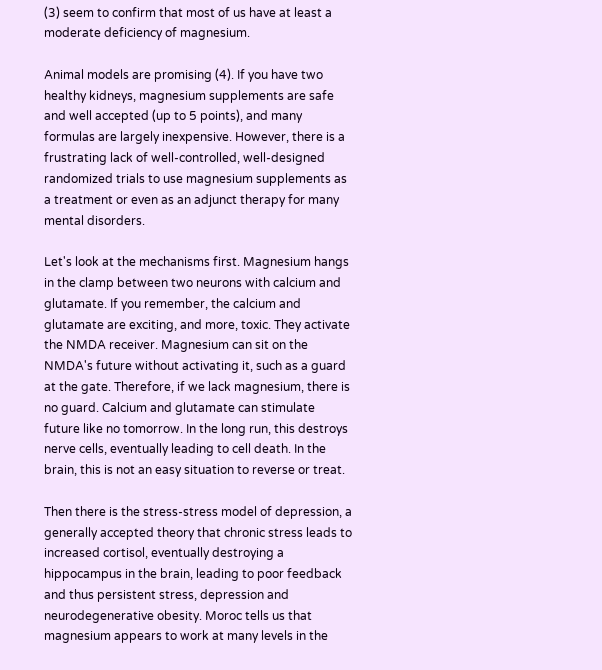(3) seem to confirm that most of us have at least a moderate deficiency of magnesium.

Animal models are promising (4). If you have two healthy kidneys, magnesium supplements are safe and well accepted (up to 5 points), and many formulas are largely inexpensive. However, there is a frustrating lack of well-controlled, well-designed randomized trials to use magnesium supplements as a treatment or even as an adjunct therapy for many mental disorders.

Let's look at the mechanisms first. Magnesium hangs in the clamp between two neurons with calcium and glutamate. If you remember, the calcium and glutamate are exciting, and more, toxic. They activate the NMDA receiver. Magnesium can sit on the NMDA's future without activating it, such as a guard at the gate. Therefore, if we lack magnesium, there is no guard. Calcium and glutamate can stimulate future like no tomorrow. In the long run, this destroys nerve cells, eventually leading to cell death. In the brain, this is not an easy situation to reverse or treat.

Then there is the stress-stress model of depression, a generally accepted theory that chronic stress leads to increased cortisol, eventually destroying a hippocampus in the brain, leading to poor feedback and thus persistent stress, depression and neurodegenerative obesity. Moroc tells us that magnesium appears to work at many levels in the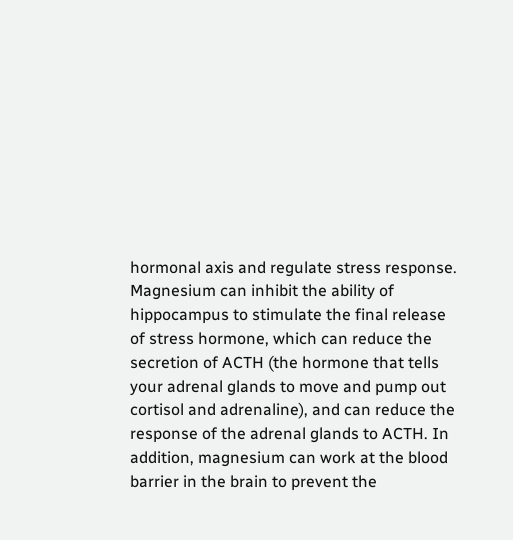hormonal axis and regulate stress response. Magnesium can inhibit the ability of hippocampus to stimulate the final release of stress hormone, which can reduce the secretion of ACTH (the hormone that tells your adrenal glands to move and pump out cortisol and adrenaline), and can reduce the response of the adrenal glands to ACTH. In addition, magnesium can work at the blood barrier in the brain to prevent the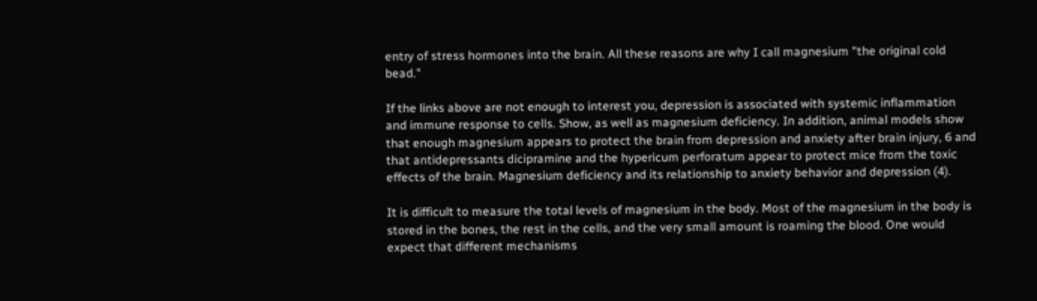entry of stress hormones into the brain. All these reasons are why I call magnesium "the original cold bead."

If the links above are not enough to interest you, depression is associated with systemic inflammation and immune response to cells. Show, as well as magnesium deficiency. In addition, animal models show that enough magnesium appears to protect the brain from depression and anxiety after brain injury, 6 and that antidepressants dicipramine and the hypericum perforatum appear to protect mice from the toxic effects of the brain. Magnesium deficiency and its relationship to anxiety behavior and depression (4).

It is difficult to measure the total levels of magnesium in the body. Most of the magnesium in the body is stored in the bones, the rest in the cells, and the very small amount is roaming the blood. One would expect that different mechanisms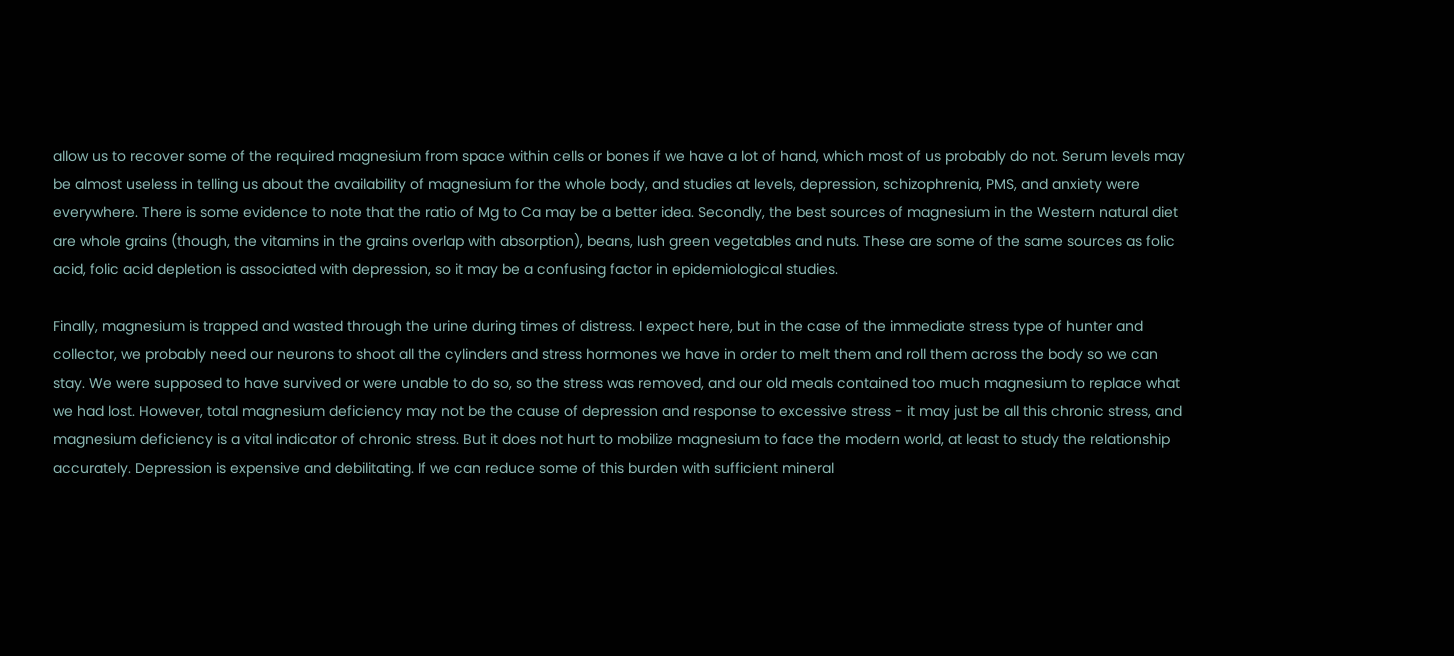allow us to recover some of the required magnesium from space within cells or bones if we have a lot of hand, which most of us probably do not. Serum levels may be almost useless in telling us about the availability of magnesium for the whole body, and studies at levels, depression, schizophrenia, PMS, and anxiety were everywhere. There is some evidence to note that the ratio of Mg to Ca may be a better idea. Secondly, the best sources of magnesium in the Western natural diet are whole grains (though, the vitamins in the grains overlap with absorption), beans, lush green vegetables and nuts. These are some of the same sources as folic acid, folic acid depletion is associated with depression, so it may be a confusing factor in epidemiological studies.

Finally, magnesium is trapped and wasted through the urine during times of distress. I expect here, but in the case of the immediate stress type of hunter and collector, we probably need our neurons to shoot all the cylinders and stress hormones we have in order to melt them and roll them across the body so we can stay. We were supposed to have survived or were unable to do so, so the stress was removed, and our old meals contained too much magnesium to replace what we had lost. However, total magnesium deficiency may not be the cause of depression and response to excessive stress - it may just be all this chronic stress, and magnesium deficiency is a vital indicator of chronic stress. But it does not hurt to mobilize magnesium to face the modern world, at least to study the relationship accurately. Depression is expensive and debilitating. If we can reduce some of this burden with sufficient mineral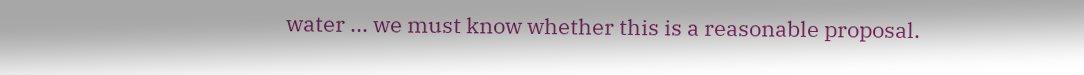water ... we must know whether this is a reasonable proposal.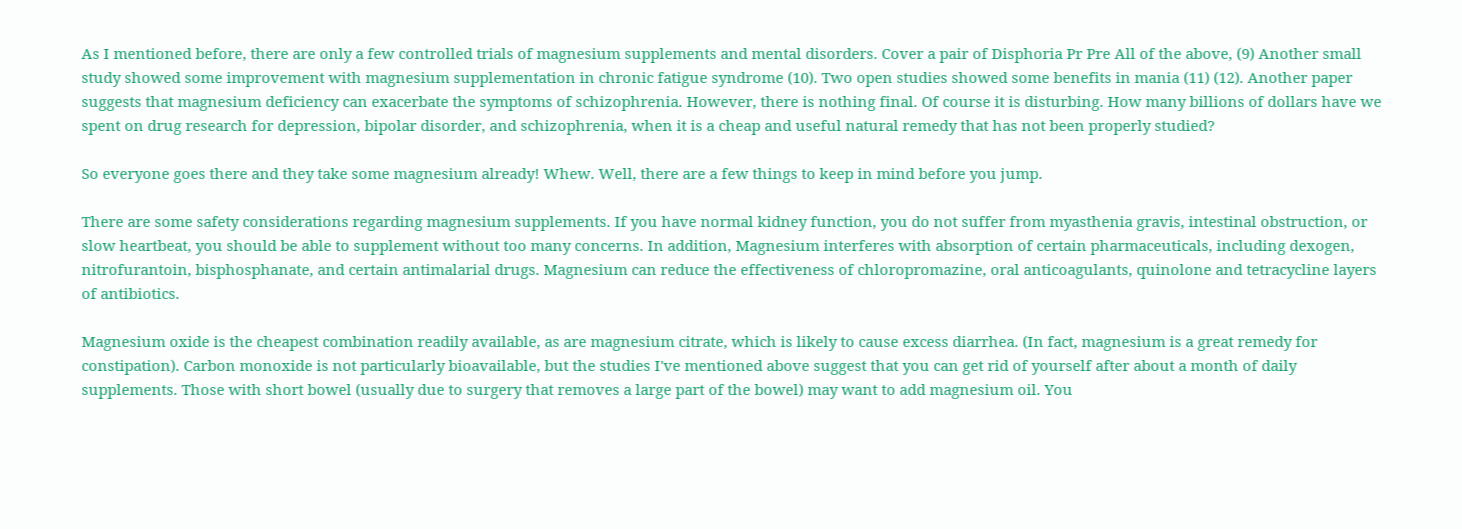As I mentioned before, there are only a few controlled trials of magnesium supplements and mental disorders. Cover a pair of Disphoria Pr Pre All of the above, (9) Another small study showed some improvement with magnesium supplementation in chronic fatigue syndrome (10). Two open studies showed some benefits in mania (11) (12). Another paper suggests that magnesium deficiency can exacerbate the symptoms of schizophrenia. However, there is nothing final. Of course it is disturbing. How many billions of dollars have we spent on drug research for depression, bipolar disorder, and schizophrenia, when it is a cheap and useful natural remedy that has not been properly studied?

So everyone goes there and they take some magnesium already! Whew. Well, there are a few things to keep in mind before you jump.

There are some safety considerations regarding magnesium supplements. If you have normal kidney function, you do not suffer from myasthenia gravis, intestinal obstruction, or slow heartbeat, you should be able to supplement without too many concerns. In addition, Magnesium interferes with absorption of certain pharmaceuticals, including dexogen, nitrofurantoin, bisphosphanate, and certain antimalarial drugs. Magnesium can reduce the effectiveness of chloropromazine, oral anticoagulants, quinolone and tetracycline layers of antibiotics.

Magnesium oxide is the cheapest combination readily available, as are magnesium citrate, which is likely to cause excess diarrhea. (In fact, magnesium is a great remedy for constipation). Carbon monoxide is not particularly bioavailable, but the studies I've mentioned above suggest that you can get rid of yourself after about a month of daily supplements. Those with short bowel (usually due to surgery that removes a large part of the bowel) may want to add magnesium oil. You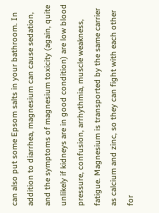can also put some Epsom salts in your bathroom. In addition to diarrhea, magnesium can cause sedation, and the symptoms of magnesium toxicity (again, quite unlikely if kidneys are in good condition) are low blood pressure, confusion, arrhythmia, muscle weakness, fatigue. Magnesium is transported by the same carrier as calcium and zinc, so they can fight with each other for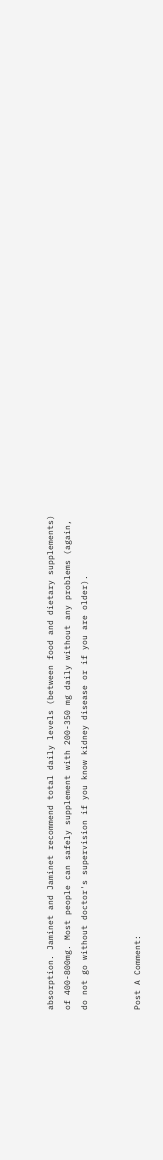absorption. Jaminet and Jaminet recommend total daily levels (between food and dietary supplements) of 400-800mg. Most people can safely supplement with 200-350 mg daily without any problems (again, do not go without doctor's supervision if you know kidney disease or if you are older).


Post A Comment: